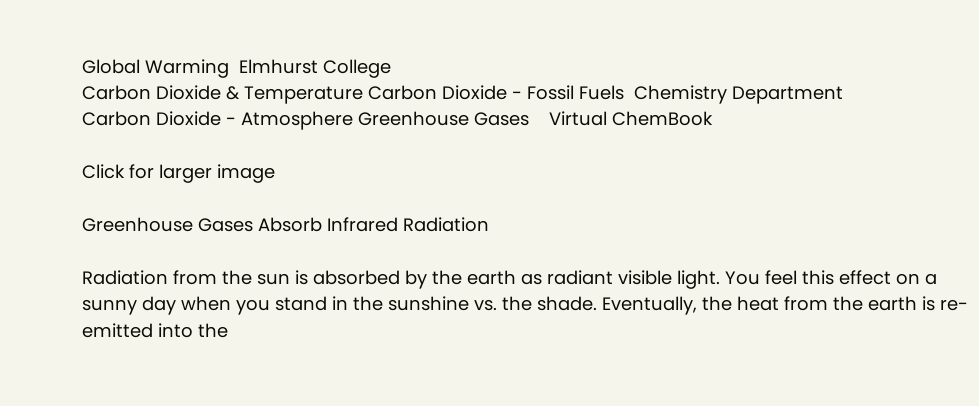Global Warming  Elmhurst College
Carbon Dioxide & Temperature Carbon Dioxide - Fossil Fuels  Chemistry Department
Carbon Dioxide - Atmosphere Greenhouse Gases    Virtual ChemBook

Click for larger image

Greenhouse Gases Absorb Infrared Radiation

Radiation from the sun is absorbed by the earth as radiant visible light. You feel this effect on a sunny day when you stand in the sunshine vs. the shade. Eventually, the heat from the earth is re-emitted into the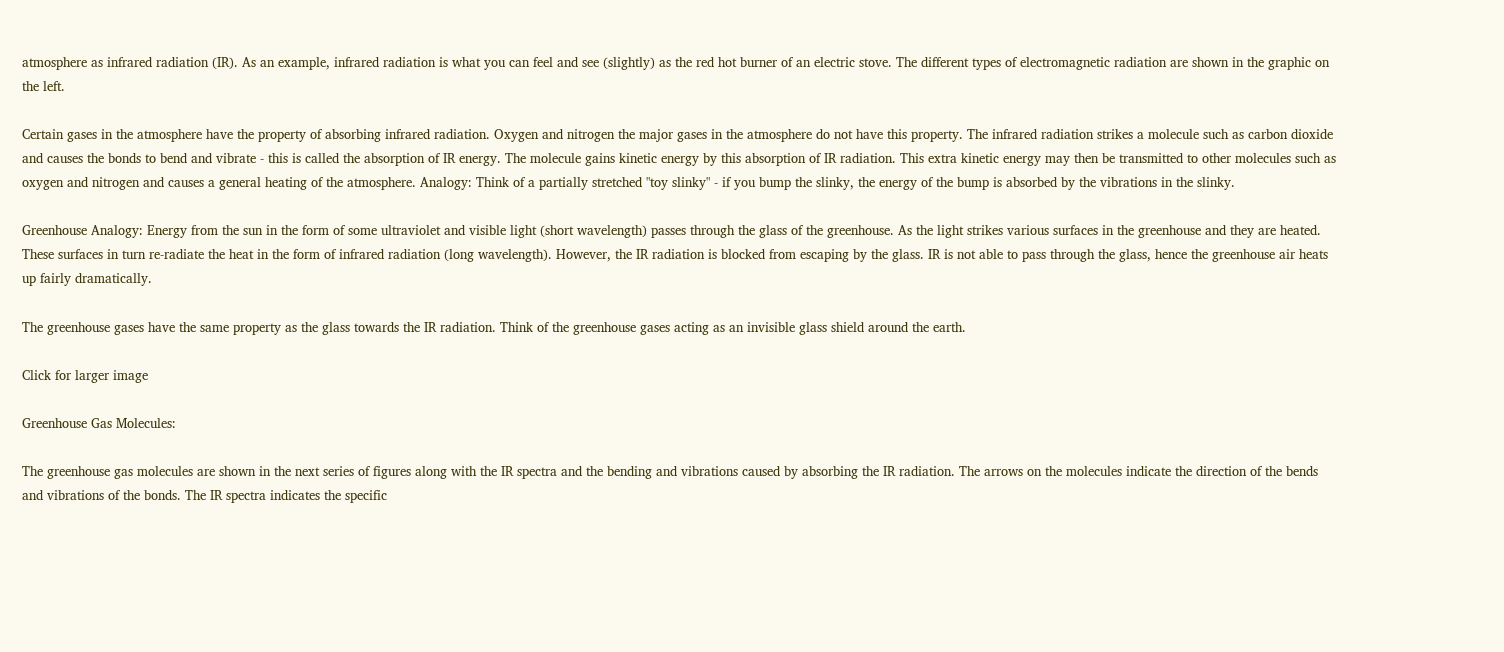atmosphere as infrared radiation (IR). As an example, infrared radiation is what you can feel and see (slightly) as the red hot burner of an electric stove. The different types of electromagnetic radiation are shown in the graphic on the left.

Certain gases in the atmosphere have the property of absorbing infrared radiation. Oxygen and nitrogen the major gases in the atmosphere do not have this property. The infrared radiation strikes a molecule such as carbon dioxide and causes the bonds to bend and vibrate - this is called the absorption of IR energy. The molecule gains kinetic energy by this absorption of IR radiation. This extra kinetic energy may then be transmitted to other molecules such as oxygen and nitrogen and causes a general heating of the atmosphere. Analogy: Think of a partially stretched "toy slinky" - if you bump the slinky, the energy of the bump is absorbed by the vibrations in the slinky.

Greenhouse Analogy: Energy from the sun in the form of some ultraviolet and visible light (short wavelength) passes through the glass of the greenhouse. As the light strikes various surfaces in the greenhouse and they are heated. These surfaces in turn re-radiate the heat in the form of infrared radiation (long wavelength). However, the IR radiation is blocked from escaping by the glass. IR is not able to pass through the glass, hence the greenhouse air heats up fairly dramatically.

The greenhouse gases have the same property as the glass towards the IR radiation. Think of the greenhouse gases acting as an invisible glass shield around the earth.

Click for larger image

Greenhouse Gas Molecules:

The greenhouse gas molecules are shown in the next series of figures along with the IR spectra and the bending and vibrations caused by absorbing the IR radiation. The arrows on the molecules indicate the direction of the bends and vibrations of the bonds. The IR spectra indicates the specific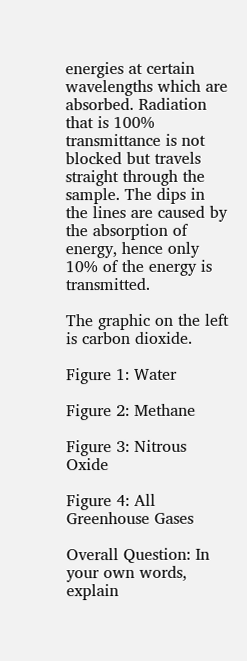energies at certain wavelengths which are absorbed. Radiation that is 100% transmittance is not blocked but travels straight through the sample. The dips in the lines are caused by the absorption of energy, hence only 10% of the energy is transmitted.

The graphic on the left is carbon dioxide.

Figure 1: Water

Figure 2: Methane

Figure 3: Nitrous Oxide

Figure 4: All Greenhouse Gases

Overall Question: In your own words, explain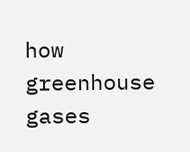how greenhouse gases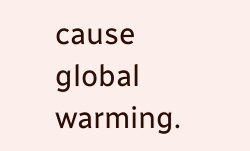cause global warming.